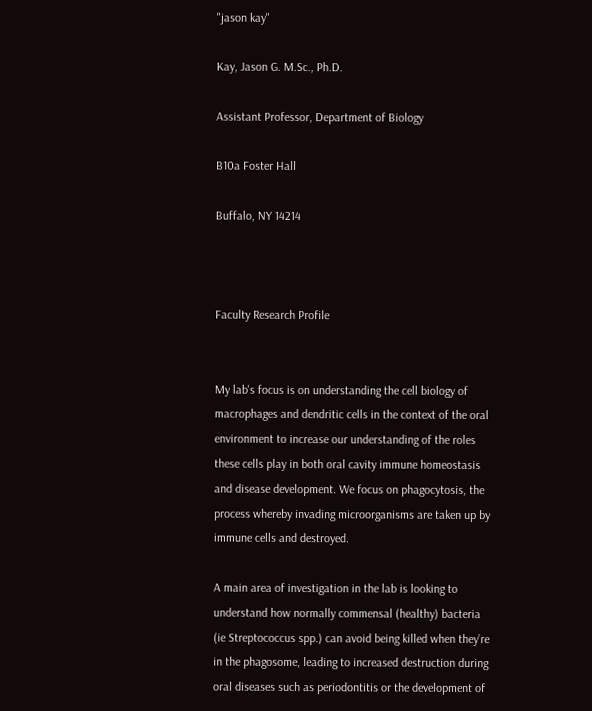"jason kay"

Kay, Jason G. M.Sc., Ph.D.

Assistant Professor, Department of Biology

B10a Foster Hall

Buffalo, NY 14214



Faculty Research Profile


My lab's focus is on understanding the cell biology of macrophages and dendritic cells in the context of the oral environment to increase our understanding of the roles these cells play in both oral cavity immune homeostasis and disease development. We focus on phagocytosis, the process whereby invading microorganisms are taken up by immune cells and destroyed.

A main area of investigation in the lab is looking to understand how normally commensal (healthy) bacteria (ie Streptococcus spp.) can avoid being killed when they’re in the phagosome, leading to increased destruction during oral diseases such as periodontitis or the development of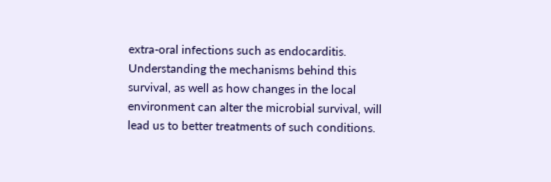extra-oral infections such as endocarditis. Understanding the mechanisms behind this survival, as well as how changes in the local environment can alter the microbial survival, will lead us to better treatments of such conditions.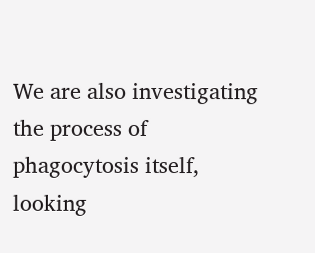We are also investigating the process of phagocytosis itself, looking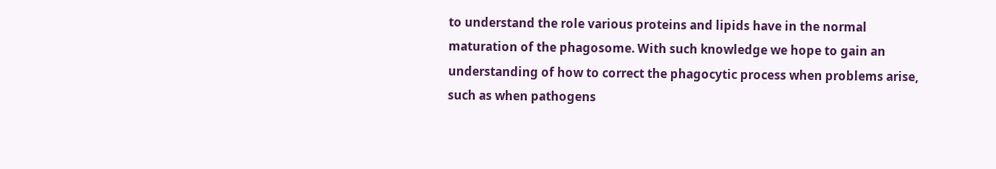to understand the role various proteins and lipids have in the normal maturation of the phagosome. With such knowledge we hope to gain an understanding of how to correct the phagocytic process when problems arise, such as when pathogens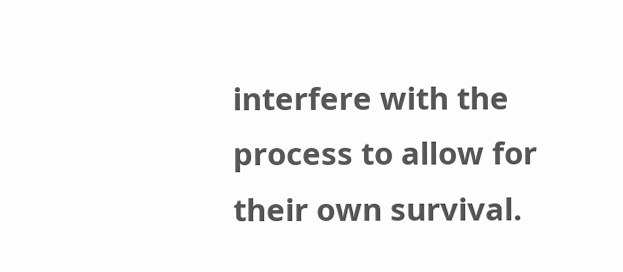interfere with the process to allow for their own survival.